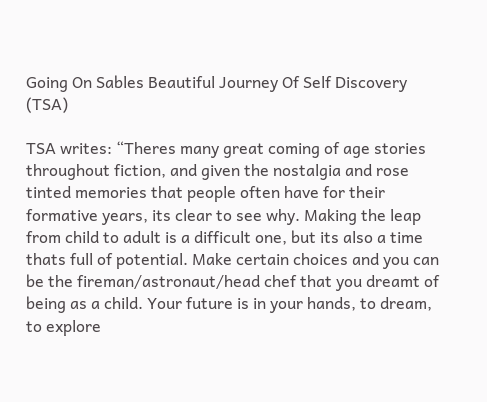Going On Sables Beautiful Journey Of Self Discovery (TSA)

TSA writes: “Theres many great coming of age stories throughout fiction, and given the nostalgia and rose tinted memories that people often have for their formative years, its clear to see why. Making the leap from child to adult is a difficult one, but its also a time thats full of potential. Make certain choices and you can be the fireman/astronaut/head chef that you dreamt of being as a child. Your future is in your hands, to dream, to explore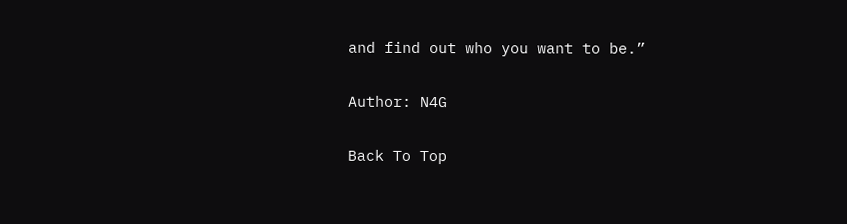and find out who you want to be.”

Author: N4G

Back To Top